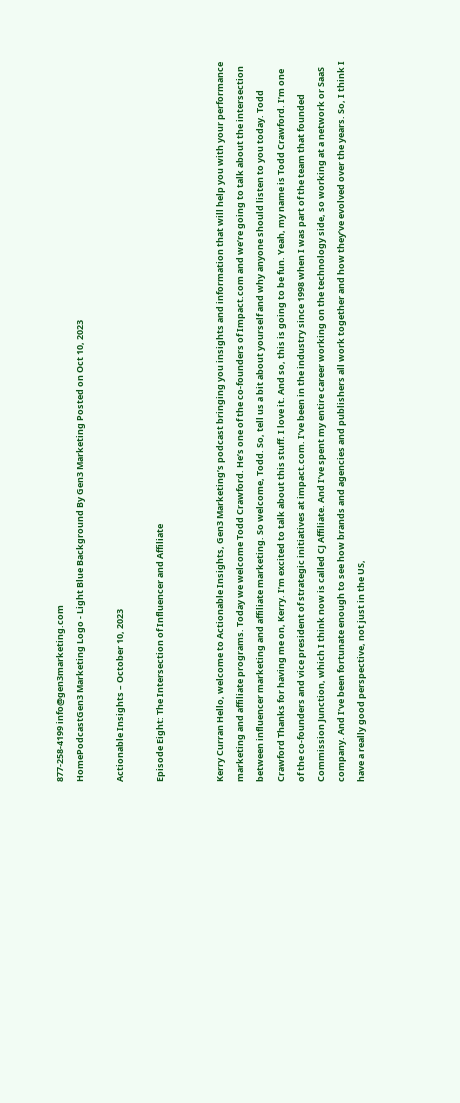877-258-4199 info@gen3marketing.com
HomePodcastGen3 Marketing Logo - Light Blue Background By Gen3 Marketing Posted on Oct 10, 2023

Actionable Insights – October 10, 2023

Episode Eight: The Intersection of Influencer and Affiliate


Kerry Curran Hello, welcome to Actionable Insights, Gen3 Marketing’s podcast bringing you insights and information that will help you with your performance marketing and affiliate programs. Today we welcome Todd Crawford. He’s one of the co-founders of Impact.com and we’re going to talk about the intersection between influencer marketing and affiliate marketing. So welcome, Todd. So, tell us a bit about yourself and why anyone should listen to you today. Todd Crawford Thanks for having me on, Kerry. I’m excited to talk about this stuff. I love it. And so, this is going to be fun. Yeah, my name is Todd Crawford. I’m one of the co-founders and vice president of strategic initiatives at impact.com. I’ve been in the industry since 1998 when I was part of the team that founded Commission Junction, which I think now is called CJ Affiliate. And I’ve spent my entire career working on the technology side, so working at a network or SaaS company. And I’ve been fortunate enough to see how brands and agencies and publishers all work together and how they’ve evolved over the years. So, I think I have a really good perspective, not just in the US,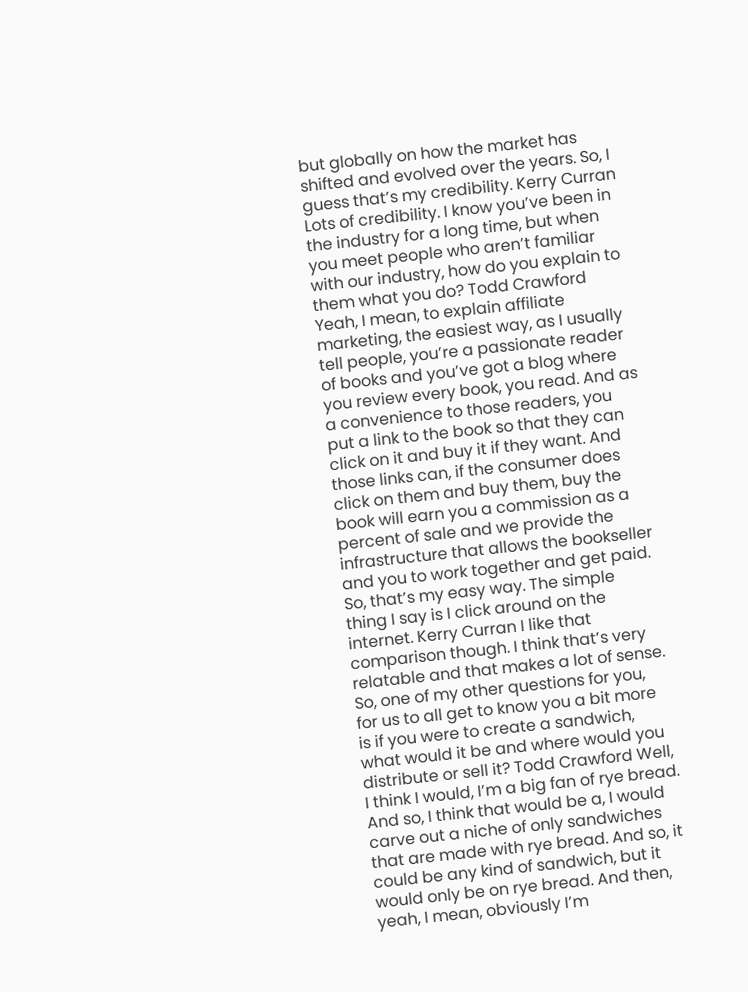but globally on how the market has shifted and evolved over the years. So, I guess that’s my credibility. Kerry Curran Lots of credibility. I know you’ve been in the industry for a long time, but when you meet people who aren’t familiar with our industry, how do you explain to them what you do? Todd Crawford Yeah, I mean, to explain affiliate marketing, the easiest way, as I usually tell people, you’re a passionate reader of books and you’ve got a blog where you review every book, you read. And as a convenience to those readers, you put a link to the book so that they can click on it and buy it if they want. And those links can, if the consumer does click on them and buy them, buy the book will earn you a commission as a percent of sale and we provide the infrastructure that allows the bookseller and you to work together and get paid. So, that’s my easy way. The simple thing I say is I click around on the internet. Kerry Curran I like that comparison though. I think that’s very relatable and that makes a lot of sense. So, one of my other questions for you, for us to all get to know you a bit more is if you were to create a sandwich, what would it be and where would you distribute or sell it? Todd Crawford Well, I think I would, I’m a big fan of rye bread. And so, I think that would be a, I would carve out a niche of only sandwiches that are made with rye bread. And so, it could be any kind of sandwich, but it would only be on rye bread. And then, yeah, I mean, obviously I’m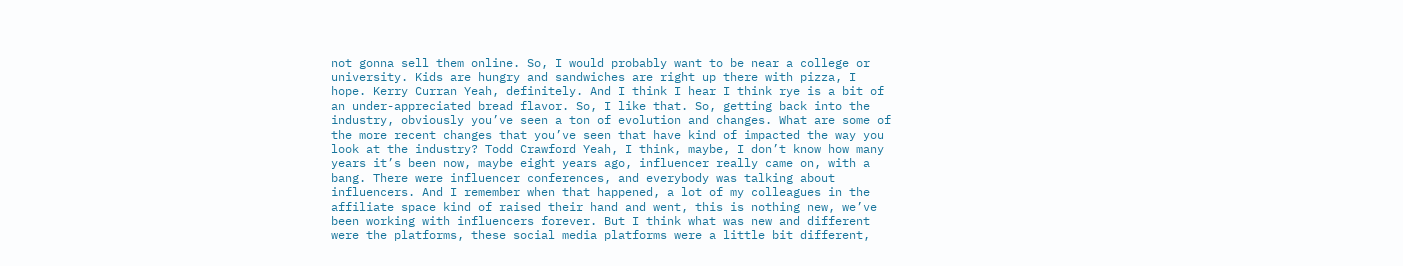not gonna sell them online. So, I would probably want to be near a college or university. Kids are hungry and sandwiches are right up there with pizza, I hope. Kerry Curran Yeah, definitely. And I think I hear I think rye is a bit of an under-appreciated bread flavor. So, I like that. So, getting back into the industry, obviously you’ve seen a ton of evolution and changes. What are some of the more recent changes that you’ve seen that have kind of impacted the way you look at the industry? Todd Crawford Yeah, I think, maybe, I don’t know how many years it’s been now, maybe eight years ago, influencer really came on, with a bang. There were influencer conferences, and everybody was talking about influencers. And I remember when that happened, a lot of my colleagues in the affiliate space kind of raised their hand and went, this is nothing new, we’ve been working with influencers forever. But I think what was new and different were the platforms, these social media platforms were a little bit different,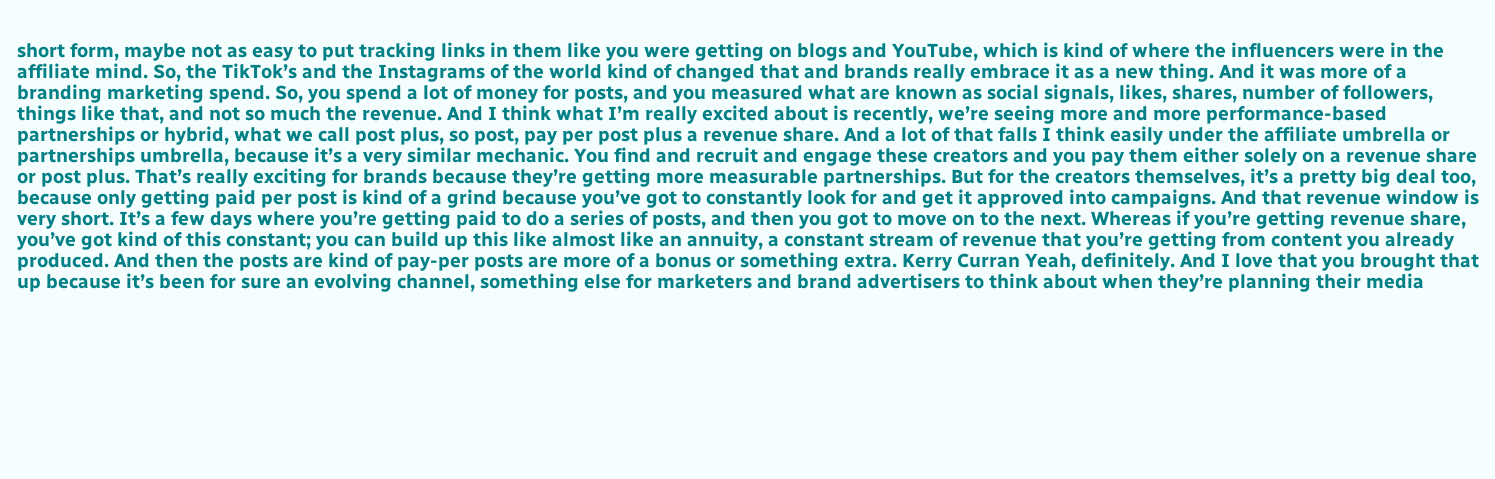short form, maybe not as easy to put tracking links in them like you were getting on blogs and YouTube, which is kind of where the influencers were in the affiliate mind. So, the TikTok’s and the Instagrams of the world kind of changed that and brands really embrace it as a new thing. And it was more of a branding marketing spend. So, you spend a lot of money for posts, and you measured what are known as social signals, likes, shares, number of followers, things like that, and not so much the revenue. And I think what I’m really excited about is recently, we’re seeing more and more performance-based partnerships or hybrid, what we call post plus, so post, pay per post plus a revenue share. And a lot of that falls I think easily under the affiliate umbrella or partnerships umbrella, because it’s a very similar mechanic. You find and recruit and engage these creators and you pay them either solely on a revenue share or post plus. That’s really exciting for brands because they’re getting more measurable partnerships. But for the creators themselves, it’s a pretty big deal too, because only getting paid per post is kind of a grind because you’ve got to constantly look for and get it approved into campaigns. And that revenue window is very short. It’s a few days where you’re getting paid to do a series of posts, and then you got to move on to the next. Whereas if you’re getting revenue share, you’ve got kind of this constant; you can build up this like almost like an annuity, a constant stream of revenue that you’re getting from content you already produced. And then the posts are kind of pay-per posts are more of a bonus or something extra. Kerry Curran Yeah, definitely. And I love that you brought that up because it’s been for sure an evolving channel, something else for marketers and brand advertisers to think about when they’re planning their media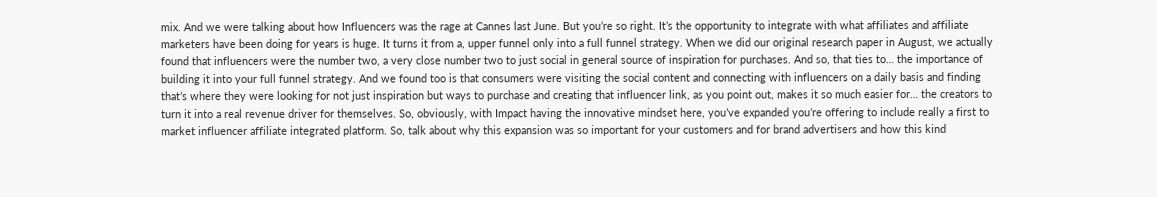mix. And we were talking about how Influencers was the rage at Cannes last June. But you’re so right. It’s the opportunity to integrate with what affiliates and affiliate marketers have been doing for years is huge. It turns it from a, upper funnel only into a full funnel strategy. When we did our original research paper in August, we actually found that influencers were the number two, a very close number two to just social in general source of inspiration for purchases. And so, that ties to… the importance of building it into your full funnel strategy. And we found too is that consumers were visiting the social content and connecting with influencers on a daily basis and finding that’s where they were looking for not just inspiration but ways to purchase and creating that influencer link, as you point out, makes it so much easier for… the creators to turn it into a real revenue driver for themselves. So, obviously, with Impact having the innovative mindset here, you’ve expanded you’re offering to include really a first to market influencer affiliate integrated platform. So, talk about why this expansion was so important for your customers and for brand advertisers and how this kind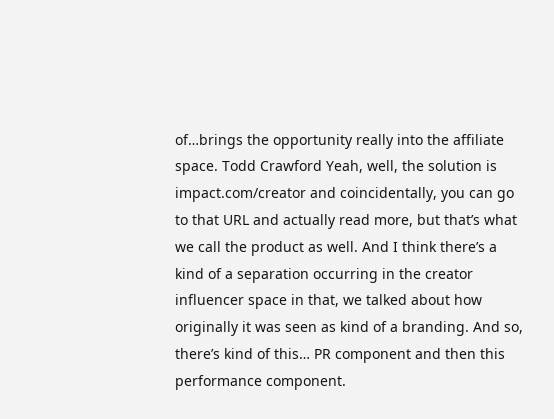of…brings the opportunity really into the affiliate space. Todd Crawford Yeah, well, the solution is impact.com/creator and coincidentally, you can go to that URL and actually read more, but that’s what we call the product as well. And I think there’s a kind of a separation occurring in the creator influencer space in that, we talked about how originally it was seen as kind of a branding. And so, there’s kind of this… PR component and then this performance component.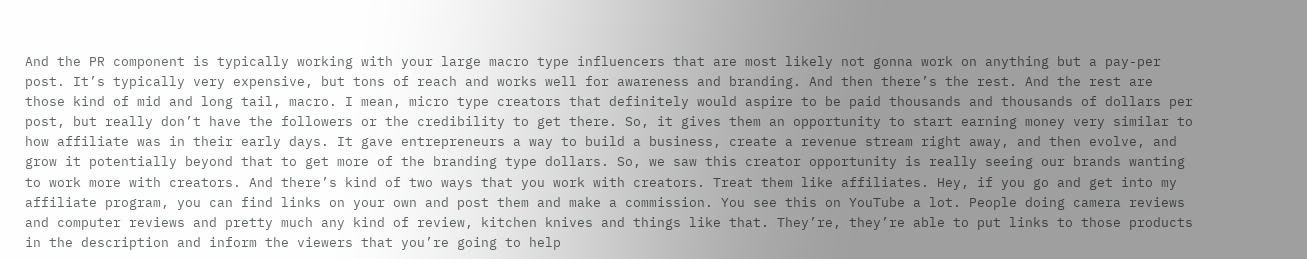And the PR component is typically working with your large macro type influencers that are most likely not gonna work on anything but a pay-per post. It’s typically very expensive, but tons of reach and works well for awareness and branding. And then there’s the rest. And the rest are those kind of mid and long tail, macro. I mean, micro type creators that definitely would aspire to be paid thousands and thousands of dollars per post, but really don’t have the followers or the credibility to get there. So, it gives them an opportunity to start earning money very similar to how affiliate was in their early days. It gave entrepreneurs a way to build a business, create a revenue stream right away, and then evolve, and grow it potentially beyond that to get more of the branding type dollars. So, we saw this creator opportunity is really seeing our brands wanting to work more with creators. And there’s kind of two ways that you work with creators. Treat them like affiliates. Hey, if you go and get into my affiliate program, you can find links on your own and post them and make a commission. You see this on YouTube a lot. People doing camera reviews and computer reviews and pretty much any kind of review, kitchen knives and things like that. They’re, they’re able to put links to those products in the description and inform the viewers that you’re going to help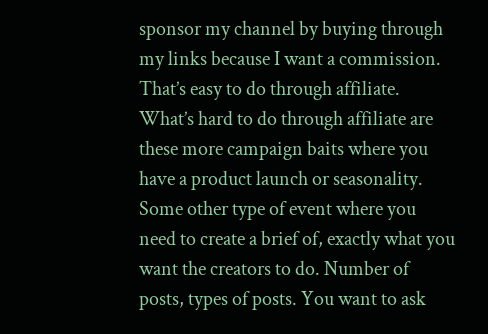sponsor my channel by buying through my links because I want a commission. That’s easy to do through affiliate. What’s hard to do through affiliate are these more campaign baits where you have a product launch or seasonality. Some other type of event where you need to create a brief of, exactly what you want the creators to do. Number of posts, types of posts. You want to ask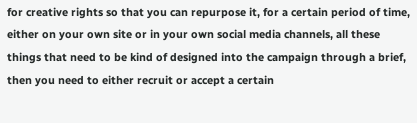for creative rights so that you can repurpose it, for a certain period of time, either on your own site or in your own social media channels, all these things that need to be kind of designed into the campaign through a brief, then you need to either recruit or accept a certain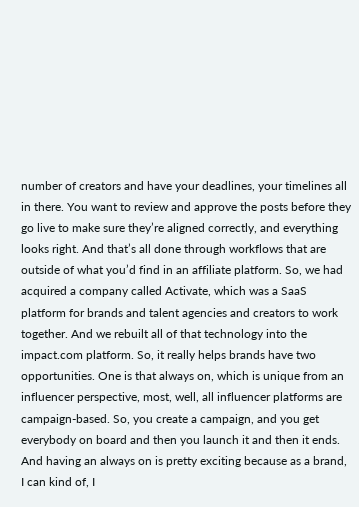number of creators and have your deadlines, your timelines all in there. You want to review and approve the posts before they go live to make sure they’re aligned correctly, and everything looks right. And that’s all done through workflows that are outside of what you’d find in an affiliate platform. So, we had acquired a company called Activate, which was a SaaS platform for brands and talent agencies and creators to work together. And we rebuilt all of that technology into the impact.com platform. So, it really helps brands have two opportunities. One is that always on, which is unique from an influencer perspective, most, well, all influencer platforms are campaign-based. So, you create a campaign, and you get everybody on board and then you launch it and then it ends. And having an always on is pretty exciting because as a brand, I can kind of, I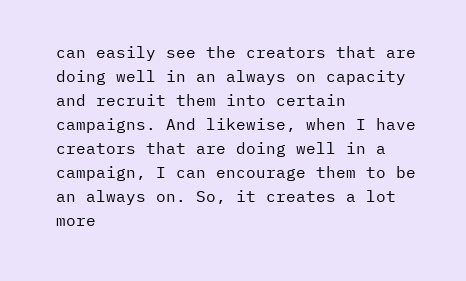can easily see the creators that are doing well in an always on capacity and recruit them into certain campaigns. And likewise, when I have creators that are doing well in a campaign, I can encourage them to be an always on. So, it creates a lot more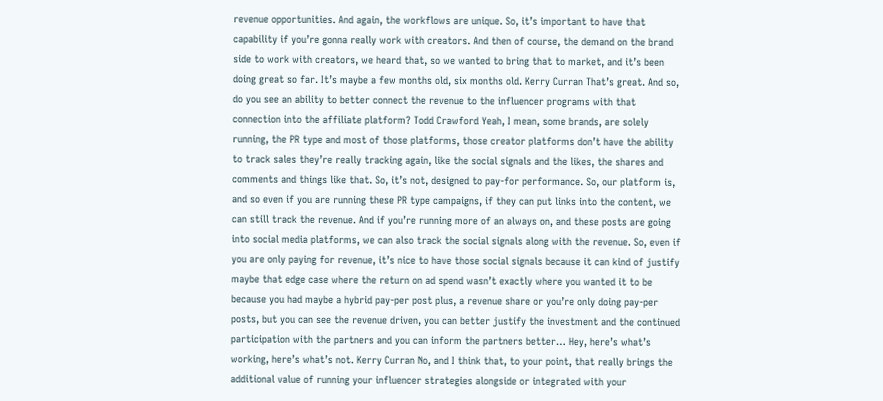revenue opportunities. And again, the workflows are unique. So, it’s important to have that capability if you’re gonna really work with creators. And then of course, the demand on the brand side to work with creators, we heard that, so we wanted to bring that to market, and it’s been doing great so far. It’s maybe a few months old, six months old. Kerry Curran That’s great. And so, do you see an ability to better connect the revenue to the influencer programs with that connection into the affiliate platform? Todd Crawford Yeah, I mean, some brands, are solely running, the PR type and most of those platforms, those creator platforms don’t have the ability to track sales they’re really tracking again, like the social signals and the likes, the shares and comments and things like that. So, it’s not, designed to pay-for performance. So, our platform is, and so even if you are running these PR type campaigns, if they can put links into the content, we can still track the revenue. And if you’re running more of an always on, and these posts are going into social media platforms, we can also track the social signals along with the revenue. So, even if you are only paying for revenue, it’s nice to have those social signals because it can kind of justify maybe that edge case where the return on ad spend wasn’t exactly where you wanted it to be because you had maybe a hybrid pay-per post plus, a revenue share or you’re only doing pay-per posts, but you can see the revenue driven, you can better justify the investment and the continued participation with the partners and you can inform the partners better… Hey, here’s what’s working, here’s what’s not. Kerry Curran No, and I think that, to your point, that really brings the additional value of running your influencer strategies alongside or integrated with your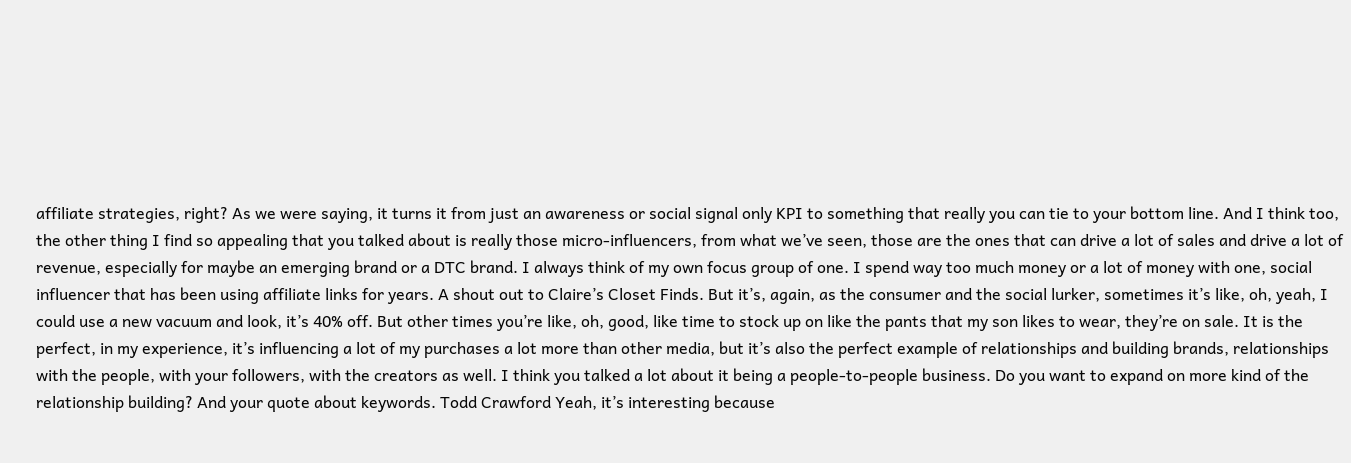affiliate strategies, right? As we were saying, it turns it from just an awareness or social signal only KPI to something that really you can tie to your bottom line. And I think too, the other thing I find so appealing that you talked about is really those micro-influencers, from what we’ve seen, those are the ones that can drive a lot of sales and drive a lot of revenue, especially for maybe an emerging brand or a DTC brand. I always think of my own focus group of one. I spend way too much money or a lot of money with one, social influencer that has been using affiliate links for years. A shout out to Claire’s Closet Finds. But it’s, again, as the consumer and the social lurker, sometimes it’s like, oh, yeah, I could use a new vacuum and look, it’s 40% off. But other times you’re like, oh, good, like time to stock up on like the pants that my son likes to wear, they’re on sale. It is the perfect, in my experience, it’s influencing a lot of my purchases a lot more than other media, but it’s also the perfect example of relationships and building brands, relationships with the people, with your followers, with the creators as well. I think you talked a lot about it being a people-to-people business. Do you want to expand on more kind of the relationship building? And your quote about keywords. Todd Crawford Yeah, it’s interesting because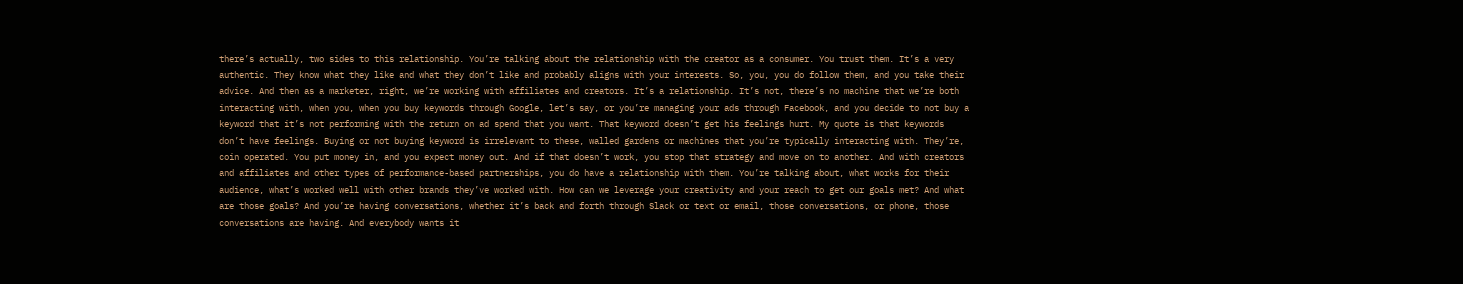there’s actually, two sides to this relationship. You’re talking about the relationship with the creator as a consumer. You trust them. It’s a very authentic. They know what they like and what they don’t like and probably aligns with your interests. So, you, you do follow them, and you take their advice. And then as a marketer, right, we’re working with affiliates and creators. It’s a relationship. It’s not, there’s no machine that we’re both interacting with, when you, when you buy keywords through Google, let’s say, or you’re managing your ads through Facebook, and you decide to not buy a keyword that it’s not performing with the return on ad spend that you want. That keyword doesn’t get his feelings hurt. My quote is that keywords don’t have feelings. Buying or not buying keyword is irrelevant to these, walled gardens or machines that you’re typically interacting with. They’re, coin operated. You put money in, and you expect money out. And if that doesn’t work, you stop that strategy and move on to another. And with creators and affiliates and other types of performance-based partnerships, you do have a relationship with them. You’re talking about, what works for their audience, what’s worked well with other brands they’ve worked with. How can we leverage your creativity and your reach to get our goals met? And what are those goals? And you’re having conversations, whether it’s back and forth through Slack or text or email, those conversations, or phone, those conversations are having. And everybody wants it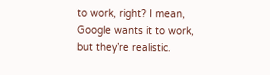to work, right? I mean, Google wants it to work, but they’re realistic.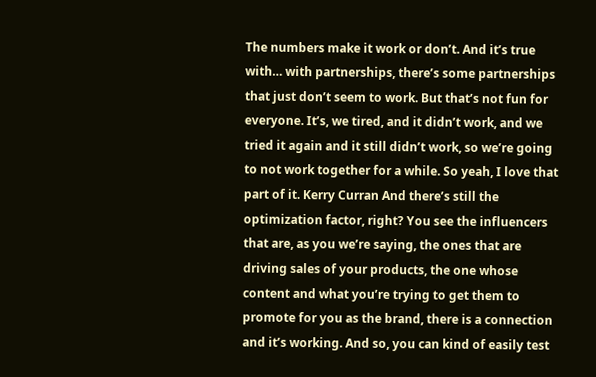The numbers make it work or don’t. And it’s true with… with partnerships, there’s some partnerships that just don’t seem to work. But that’s not fun for everyone. It’s, we tired, and it didn’t work, and we tried it again and it still didn’t work, so we’re going to not work together for a while. So yeah, I love that part of it. Kerry Curran And there’s still the optimization factor, right? You see the influencers that are, as you we’re saying, the ones that are driving sales of your products, the one whose content and what you’re trying to get them to promote for you as the brand, there is a connection and it’s working. And so, you can kind of easily test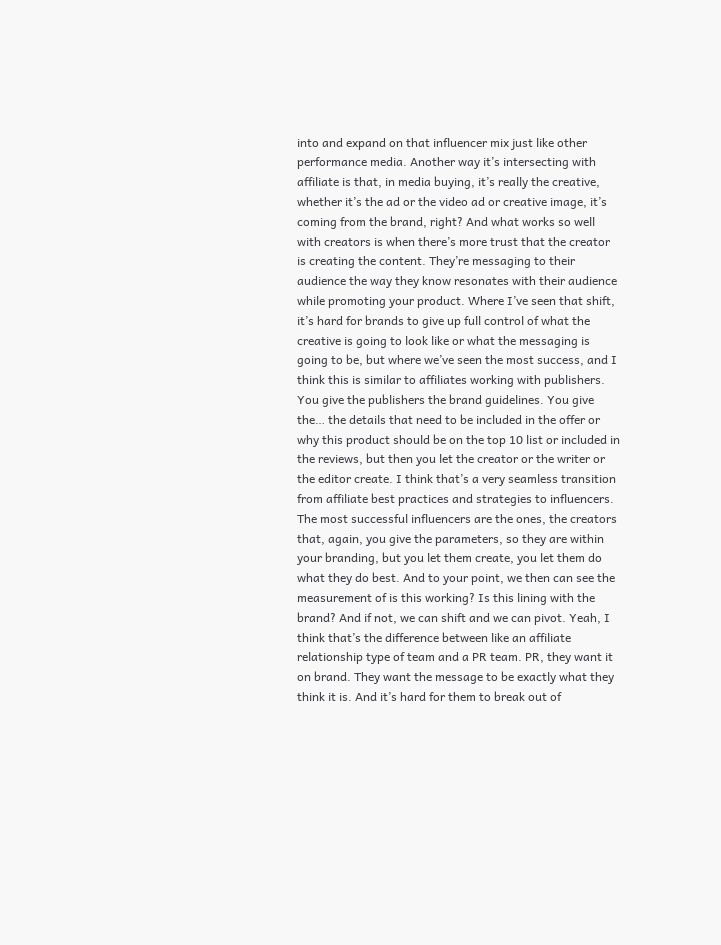into and expand on that influencer mix just like other performance media. Another way it’s intersecting with affiliate is that, in media buying, it’s really the creative, whether it’s the ad or the video ad or creative image, it’s coming from the brand, right? And what works so well with creators is when there’s more trust that the creator is creating the content. They’re messaging to their audience the way they know resonates with their audience while promoting your product. Where I’ve seen that shift, it’s hard for brands to give up full control of what the creative is going to look like or what the messaging is going to be, but where we’ve seen the most success, and I think this is similar to affiliates working with publishers. You give the publishers the brand guidelines. You give the… the details that need to be included in the offer or why this product should be on the top 10 list or included in the reviews, but then you let the creator or the writer or the editor create. I think that’s a very seamless transition from affiliate best practices and strategies to influencers. The most successful influencers are the ones, the creators that, again, you give the parameters, so they are within your branding, but you let them create, you let them do what they do best. And to your point, we then can see the measurement of is this working? Is this lining with the brand? And if not, we can shift and we can pivot. Yeah, I think that’s the difference between like an affiliate relationship type of team and a PR team. PR, they want it on brand. They want the message to be exactly what they think it is. And it’s hard for them to break out of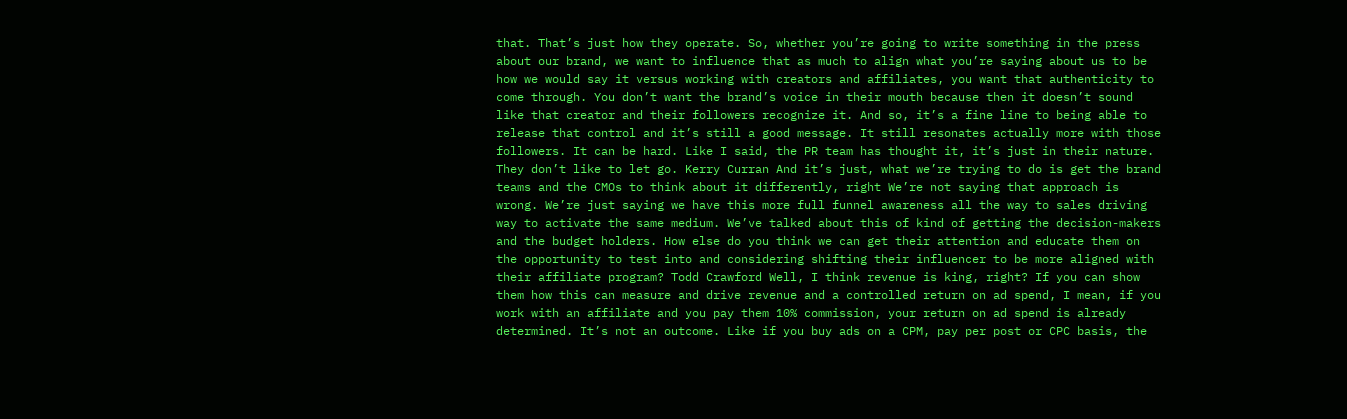that. That’s just how they operate. So, whether you’re going to write something in the press about our brand, we want to influence that as much to align what you’re saying about us to be how we would say it versus working with creators and affiliates, you want that authenticity to come through. You don’t want the brand’s voice in their mouth because then it doesn’t sound like that creator and their followers recognize it. And so, it’s a fine line to being able to release that control and it’s still a good message. It still resonates actually more with those followers. It can be hard. Like I said, the PR team has thought it, it’s just in their nature. They don’t like to let go. Kerry Curran And it’s just, what we’re trying to do is get the brand teams and the CMOs to think about it differently, right We’re not saying that approach is wrong. We’re just saying we have this more full funnel awareness all the way to sales driving way to activate the same medium. We’ve talked about this of kind of getting the decision-makers and the budget holders. How else do you think we can get their attention and educate them on the opportunity to test into and considering shifting their influencer to be more aligned with their affiliate program? Todd Crawford Well, I think revenue is king, right? If you can show them how this can measure and drive revenue and a controlled return on ad spend, I mean, if you work with an affiliate and you pay them 10% commission, your return on ad spend is already determined. It’s not an outcome. Like if you buy ads on a CPM, pay per post or CPC basis, the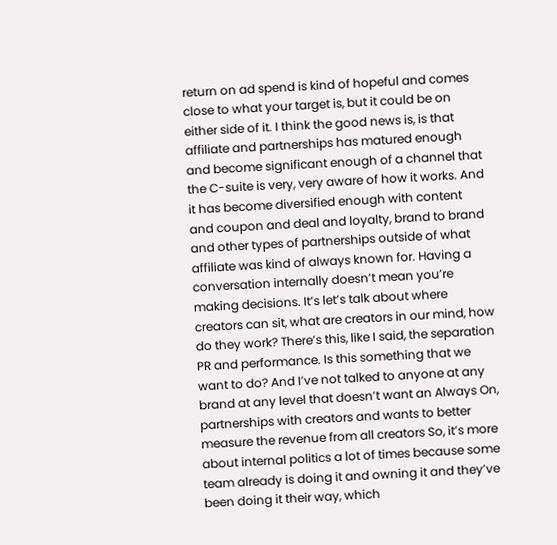return on ad spend is kind of hopeful and comes close to what your target is, but it could be on either side of it. I think the good news is, is that affiliate and partnerships has matured enough and become significant enough of a channel that the C-suite is very, very aware of how it works. And it has become diversified enough with content and coupon and deal and loyalty, brand to brand and other types of partnerships outside of what affiliate was kind of always known for. Having a conversation internally doesn’t mean you’re making decisions. It’s let’s talk about where creators can sit, what are creators in our mind, how do they work? There’s this, like I said, the separation PR and performance. Is this something that we want to do? And I’ve not talked to anyone at any brand at any level that doesn’t want an Always On, partnerships with creators and wants to better measure the revenue from all creators So, it’s more about internal politics a lot of times because some team already is doing it and owning it and they’ve been doing it their way, which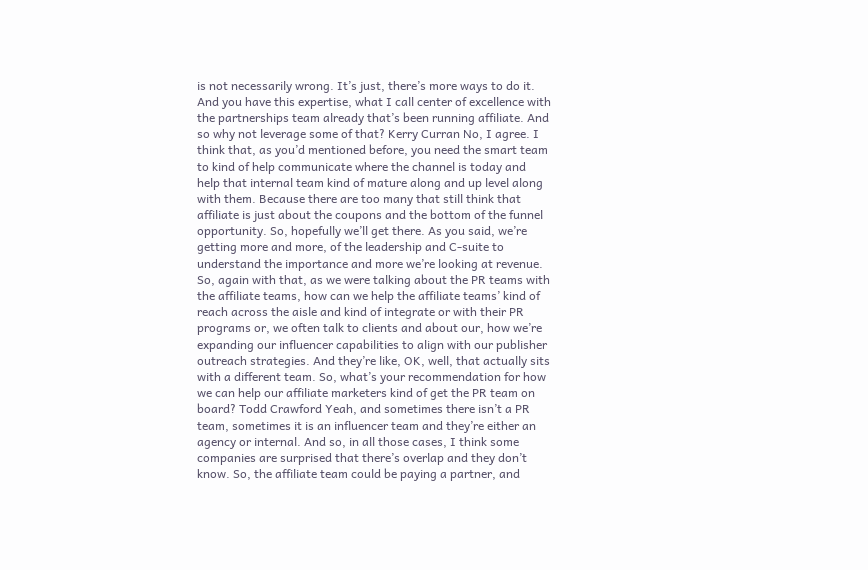is not necessarily wrong. It’s just, there’s more ways to do it. And you have this expertise, what I call center of excellence with the partnerships team already that’s been running affiliate. And so why not leverage some of that? Kerry Curran No, I agree. I think that, as you’d mentioned before, you need the smart team to kind of help communicate where the channel is today and help that internal team kind of mature along and up level along with them. Because there are too many that still think that affiliate is just about the coupons and the bottom of the funnel opportunity. So, hopefully we’ll get there. As you said, we’re getting more and more, of the leadership and C-suite to understand the importance and more we’re looking at revenue. So, again with that, as we were talking about the PR teams with the affiliate teams, how can we help the affiliate teams’ kind of reach across the aisle and kind of integrate or with their PR programs or, we often talk to clients and about our, how we’re expanding our influencer capabilities to align with our publisher outreach strategies. And they’re like, OK, well, that actually sits with a different team. So, what’s your recommendation for how we can help our affiliate marketers kind of get the PR team on board? Todd Crawford Yeah, and sometimes there isn’t a PR team, sometimes it is an influencer team and they’re either an agency or internal. And so, in all those cases, I think some companies are surprised that there’s overlap and they don’t know. So, the affiliate team could be paying a partner, and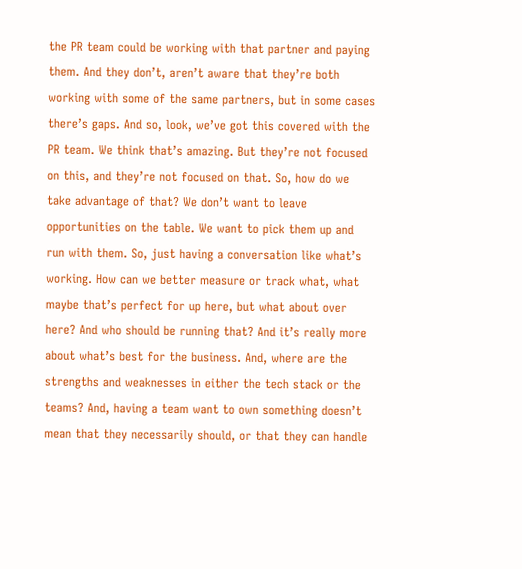the PR team could be working with that partner and paying them. And they don’t, aren’t aware that they’re both working with some of the same partners, but in some cases there’s gaps. And so, look, we’ve got this covered with the PR team. We think that’s amazing. But they’re not focused on this, and they’re not focused on that. So, how do we take advantage of that? We don’t want to leave opportunities on the table. We want to pick them up and run with them. So, just having a conversation like what’s working. How can we better measure or track what, what maybe that’s perfect for up here, but what about over here? And who should be running that? And it’s really more about what’s best for the business. And, where are the strengths and weaknesses in either the tech stack or the teams? And, having a team want to own something doesn’t mean that they necessarily should, or that they can handle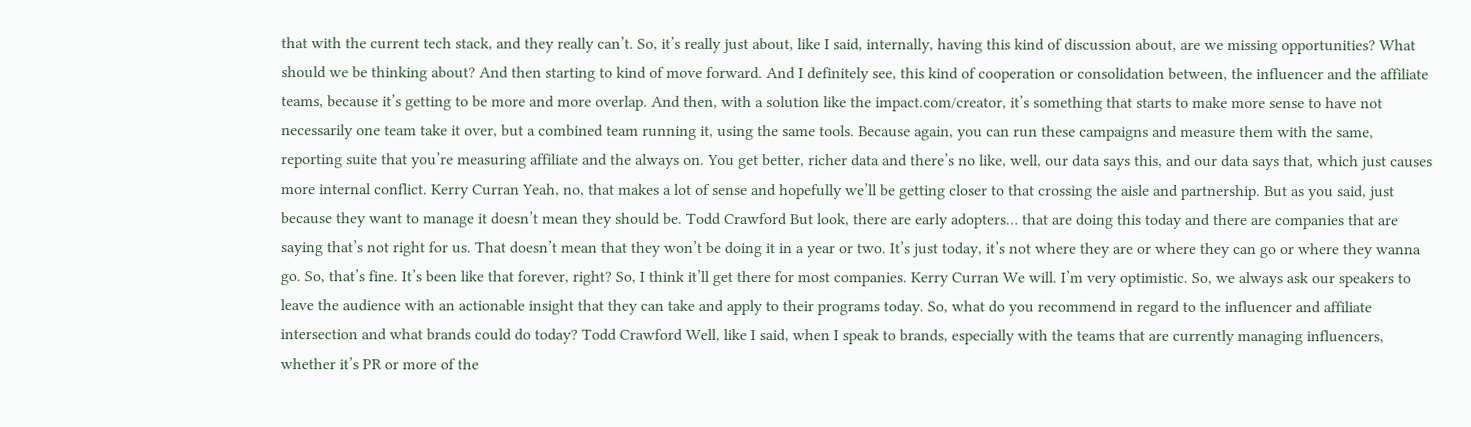that with the current tech stack, and they really can’t. So, it’s really just about, like I said, internally, having this kind of discussion about, are we missing opportunities? What should we be thinking about? And then starting to kind of move forward. And I definitely see, this kind of cooperation or consolidation between, the influencer and the affiliate teams, because it’s getting to be more and more overlap. And then, with a solution like the impact.com/creator, it’s something that starts to make more sense to have not necessarily one team take it over, but a combined team running it, using the same tools. Because again, you can run these campaigns and measure them with the same, reporting suite that you’re measuring affiliate and the always on. You get better, richer data and there’s no like, well, our data says this, and our data says that, which just causes more internal conflict. Kerry Curran Yeah, no, that makes a lot of sense and hopefully we’ll be getting closer to that crossing the aisle and partnership. But as you said, just because they want to manage it doesn’t mean they should be. Todd Crawford But look, there are early adopters… that are doing this today and there are companies that are saying that’s not right for us. That doesn’t mean that they won’t be doing it in a year or two. It’s just today, it’s not where they are or where they can go or where they wanna go. So, that’s fine. It’s been like that forever, right? So, I think it’ll get there for most companies. Kerry Curran We will. I’m very optimistic. So, we always ask our speakers to leave the audience with an actionable insight that they can take and apply to their programs today. So, what do you recommend in regard to the influencer and affiliate intersection and what brands could do today? Todd Crawford Well, like I said, when I speak to brands, especially with the teams that are currently managing influencers, whether it’s PR or more of the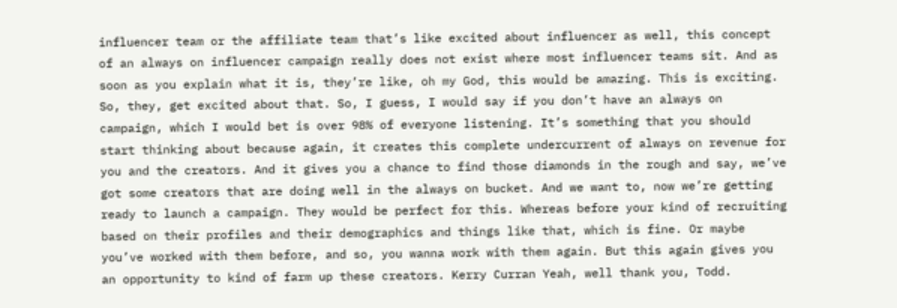influencer team or the affiliate team that’s like excited about influencer as well, this concept of an always on influencer campaign really does not exist where most influencer teams sit. And as soon as you explain what it is, they’re like, oh my God, this would be amazing. This is exciting. So, they, get excited about that. So, I guess, I would say if you don’t have an always on campaign, which I would bet is over 98% of everyone listening. It’s something that you should start thinking about because again, it creates this complete undercurrent of always on revenue for you and the creators. And it gives you a chance to find those diamonds in the rough and say, we’ve got some creators that are doing well in the always on bucket. And we want to, now we’re getting ready to launch a campaign. They would be perfect for this. Whereas before your kind of recruiting based on their profiles and their demographics and things like that, which is fine. Or maybe you’ve worked with them before, and so, you wanna work with them again. But this again gives you an opportunity to kind of farm up these creators. Kerry Curran Yeah, well thank you, Todd.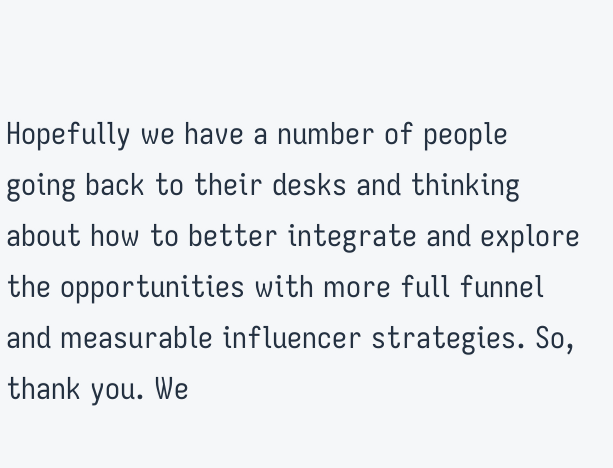Hopefully we have a number of people going back to their desks and thinking about how to better integrate and explore the opportunities with more full funnel and measurable influencer strategies. So, thank you. We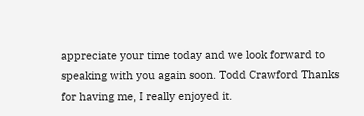appreciate your time today and we look forward to speaking with you again soon. Todd Crawford Thanks for having me, I really enjoyed it.